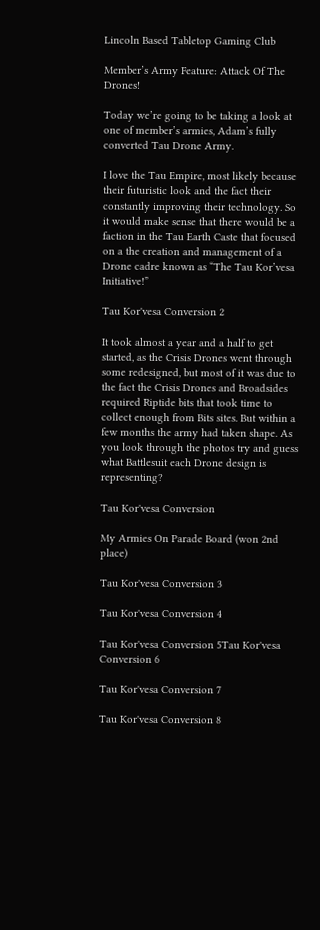Lincoln Based Tabletop Gaming Club

Member’s Army Feature: Attack Of The Drones!

Today we’re going to be taking a look at one of member’s armies, Adam’s fully converted Tau Drone Army.

I love the Tau Empire, most likely because their futuristic look and the fact their constantly improving their technology. So it would make sense that there would be a faction in the Tau Earth Caste that focused on a the creation and management of a Drone cadre known as “The Tau Kor’vesa Initiative!”

Tau Kor'vesa Conversion 2

It took almost a year and a half to get started, as the Crisis Drones went through some redesigned, but most of it was due to the fact the Crisis Drones and Broadsides required Riptide bits that took time to collect enough from Bits sites. But within a few months the army had taken shape. As you look through the photos try and guess what Battlesuit each Drone design is representing?

Tau Kor'vesa Conversion

My Armies On Parade Board (won 2nd place)

Tau Kor'vesa Conversion 3

Tau Kor'vesa Conversion 4

Tau Kor'vesa Conversion 5Tau Kor'vesa Conversion 6

Tau Kor'vesa Conversion 7

Tau Kor'vesa Conversion 8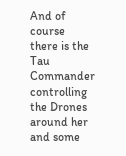And of course there is the Tau Commander controlling the Drones around her and some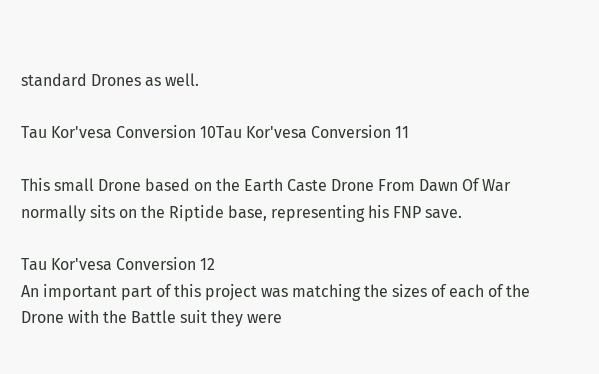standard Drones as well.

Tau Kor'vesa Conversion 10Tau Kor'vesa Conversion 11

This small Drone based on the Earth Caste Drone From Dawn Of War normally sits on the Riptide base, representing his FNP save.

Tau Kor'vesa Conversion 12
An important part of this project was matching the sizes of each of the Drone with the Battle suit they were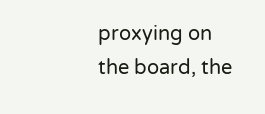proxying on the board, the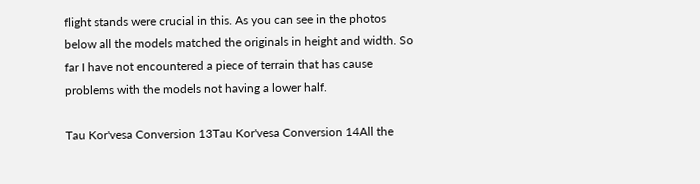flight stands were crucial in this. As you can see in the photos below all the models matched the originals in height and width. So far I have not encountered a piece of terrain that has cause problems with the models not having a lower half.

Tau Kor'vesa Conversion 13Tau Kor'vesa Conversion 14All the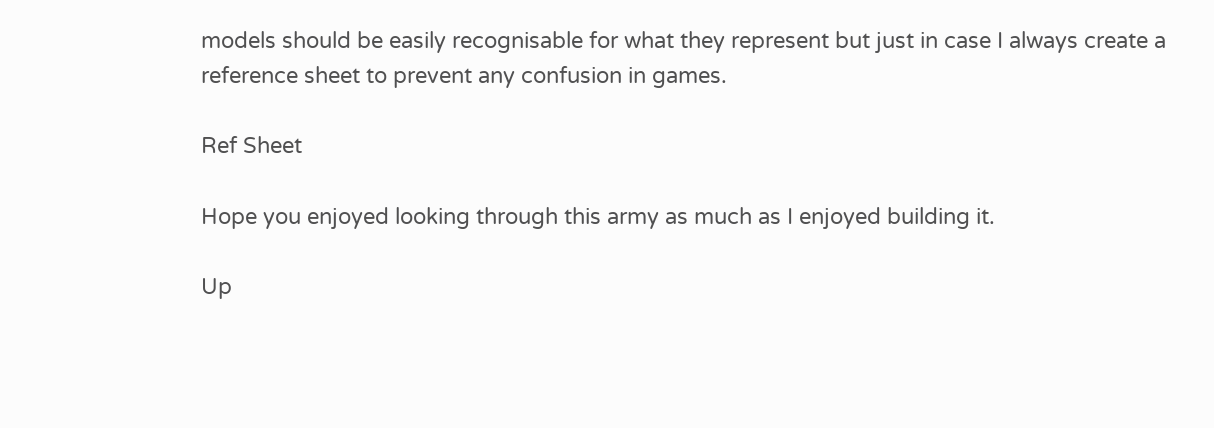models should be easily recognisable for what they represent but just in case I always create a reference sheet to prevent any confusion in games.

Ref Sheet

Hope you enjoyed looking through this army as much as I enjoyed building it.

Up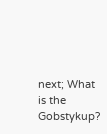next; What is the Gobstykup?